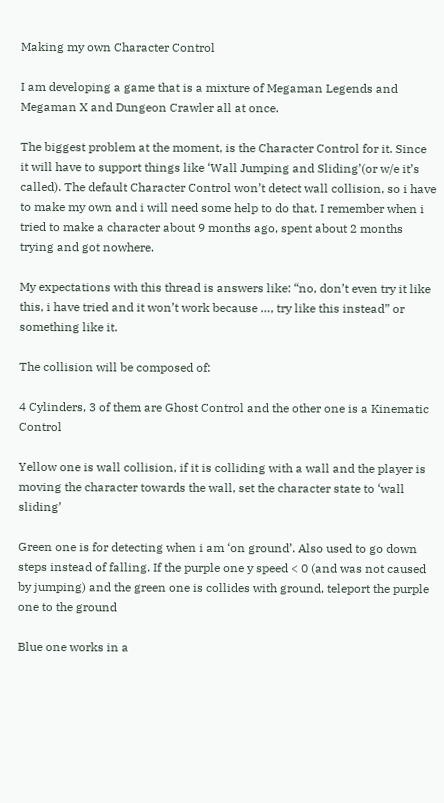Making my own Character Control

I am developing a game that is a mixture of Megaman Legends and Megaman X and Dungeon Crawler all at once.

The biggest problem at the moment, is the Character Control for it. Since it will have to support things like ‘Wall Jumping and Sliding’(or w/e it’s called). The default Character Control won’t detect wall collision, so i have to make my own and i will need some help to do that. I remember when i tried to make a character about 9 months ago, spent about 2 months trying and got nowhere.

My expectations with this thread is answers like: “no, don’t even try it like this, i have tried and it won’t work because …, try like this instead” or something like it.

The collision will be composed of:

4 Cylinders, 3 of them are Ghost Control and the other one is a Kinematic Control

Yellow one is wall collision, if it is colliding with a wall and the player is moving the character towards the wall, set the character state to ‘wall sliding’

Green one is for detecting when i am ‘on ground’. Also used to go down steps instead of falling. If the purple one y speed < 0 (and was not caused by jumping) and the green one is collides with ground, teleport the purple one to the ground

Blue one works in a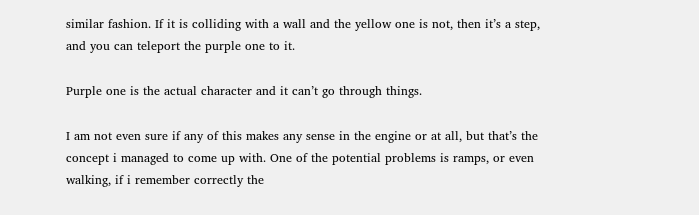similar fashion. If it is colliding with a wall and the yellow one is not, then it’s a step, and you can teleport the purple one to it.

Purple one is the actual character and it can’t go through things.

I am not even sure if any of this makes any sense in the engine or at all, but that’s the concept i managed to come up with. One of the potential problems is ramps, or even walking, if i remember correctly the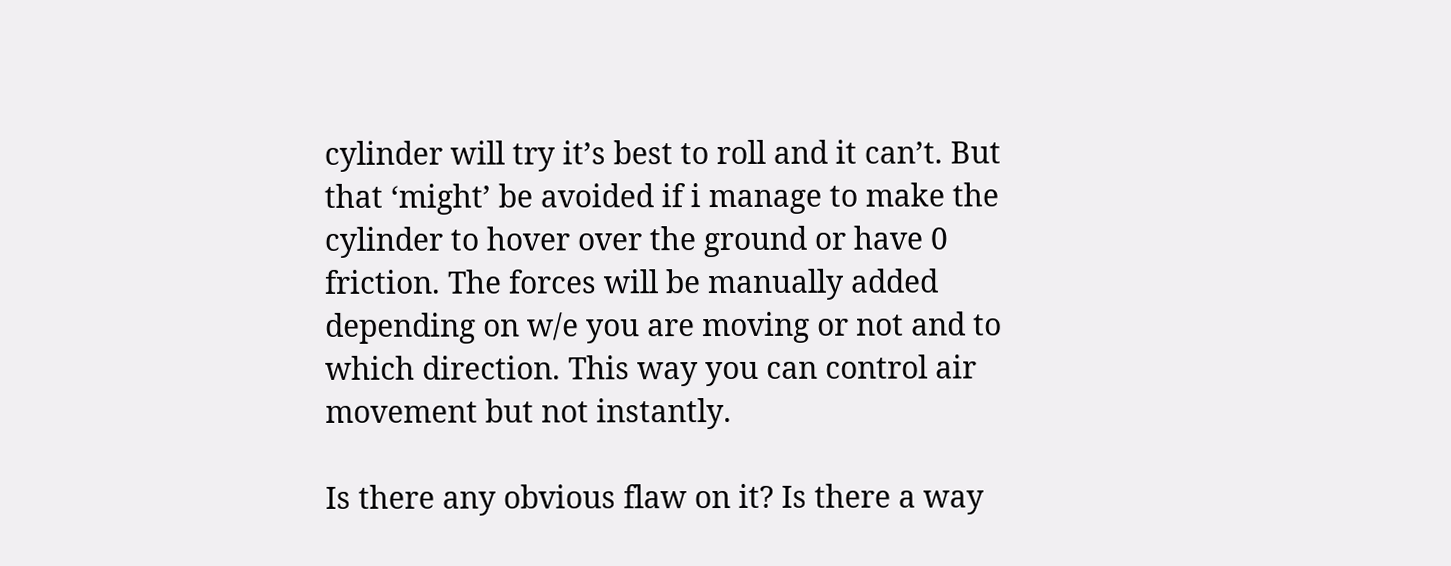cylinder will try it’s best to roll and it can’t. But that ‘might’ be avoided if i manage to make the cylinder to hover over the ground or have 0 friction. The forces will be manually added depending on w/e you are moving or not and to which direction. This way you can control air movement but not instantly.

Is there any obvious flaw on it? Is there a way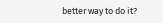better way to do it?